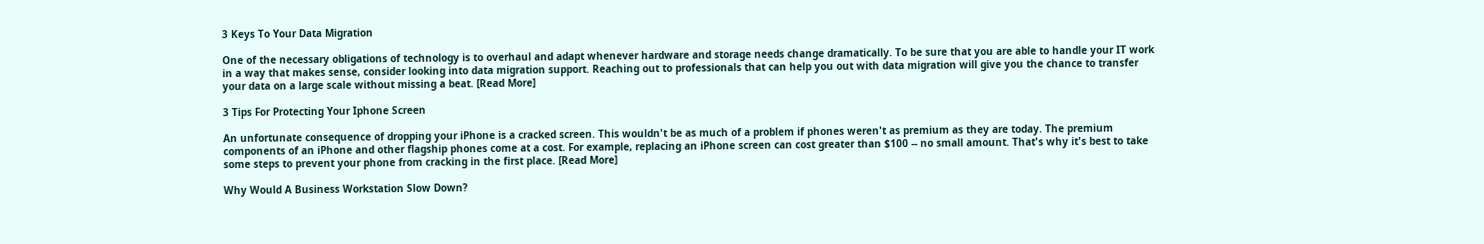3 Keys To Your Data Migration

One of the necessary obligations of technology is to overhaul and adapt whenever hardware and storage needs change dramatically. To be sure that you are able to handle your IT work in a way that makes sense, consider looking into data migration support. Reaching out to professionals that can help you out with data migration will give you the chance to transfer your data on a large scale without missing a beat. [Read More]

3 Tips For Protecting Your Iphone Screen

An unfortunate consequence of dropping your iPhone is a cracked screen. This wouldn't be as much of a problem if phones weren't as premium as they are today. The premium components of an iPhone and other flagship phones come at a cost. For example, replacing an iPhone screen can cost greater than $100 -- no small amount. That's why it's best to take some steps to prevent your phone from cracking in the first place. [Read More]

Why Would A Business Workstation Slow Down?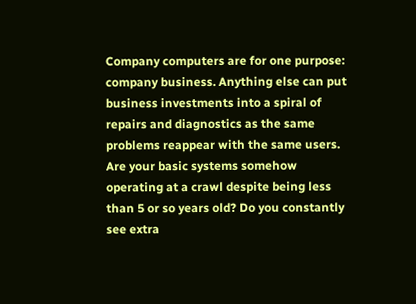Company computers are for one purpose: company business. Anything else can put business investments into a spiral of repairs and diagnostics as the same problems reappear with the same users. Are your basic systems somehow operating at a crawl despite being less than 5 or so years old? Do you constantly see extra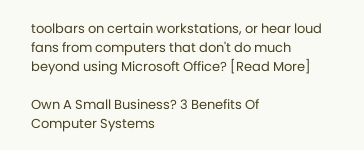toolbars on certain workstations, or hear loud fans from computers that don't do much beyond using Microsoft Office? [Read More]

Own A Small Business? 3 Benefits Of Computer Systems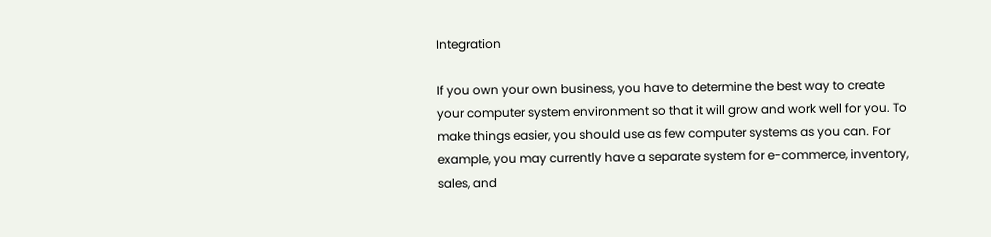Integration

If you own your own business, you have to determine the best way to create your computer system environment so that it will grow and work well for you. To make things easier, you should use as few computer systems as you can. For example, you may currently have a separate system for e-commerce, inventory, sales, and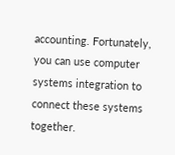accounting. Fortunately, you can use computer systems integration to connect these systems together.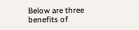Below are three benefits of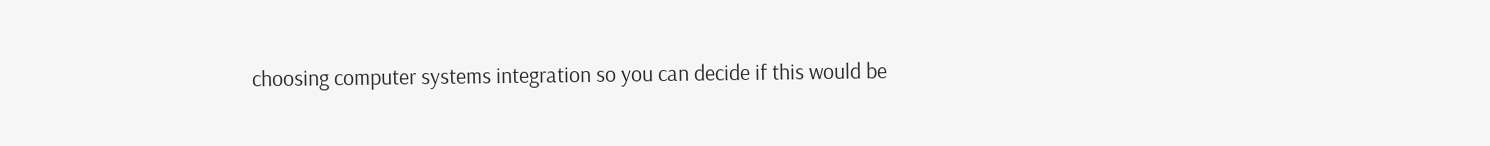choosing computer systems integration so you can decide if this would be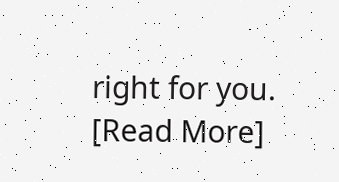right for you. [Read More]